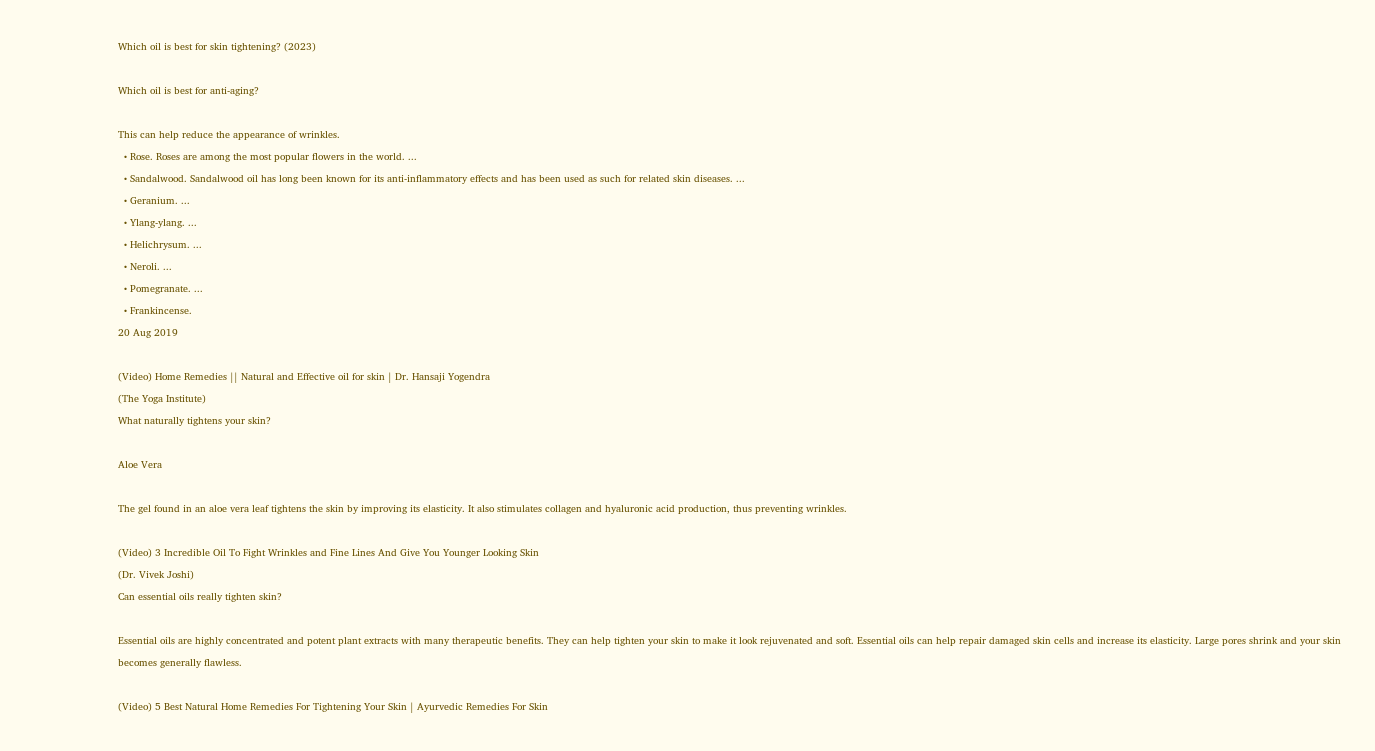Which oil is best for skin tightening? (2023)

Which oil is best for anti-aging?

This can help reduce the appearance of wrinkles.
  • Rose. Roses are among the most popular flowers in the world. ...
  • Sandalwood. Sandalwood oil has long been known for its anti-inflammatory effects and has been used as such for related skin diseases. ...
  • Geranium. ...
  • Ylang-ylang. ...
  • Helichrysum. ...
  • Neroli. ...
  • Pomegranate. ...
  • Frankincense.
20 Aug 2019

(Video) Home Remedies || Natural and Effective oil for skin | Dr. Hansaji Yogendra
(The Yoga Institute)
What naturally tightens your skin?

Aloe Vera

The gel found in an aloe vera leaf tightens the skin by improving its elasticity. It also stimulates collagen and hyaluronic acid production, thus preventing wrinkles.

(Video) 3 Incredible Oil To Fight Wrinkles and Fine Lines And Give You Younger Looking Skin
(Dr. Vivek Joshi)
Can essential oils really tighten skin?

Essential oils are highly concentrated and potent plant extracts with many therapeutic benefits. They can help tighten your skin to make it look rejuvenated and soft. Essential oils can help repair damaged skin cells and increase its elasticity. Large pores shrink and your skin becomes generally flawless.

(Video) 5 Best Natural Home Remedies For Tightening Your Skin | Ayurvedic Remedies For Skin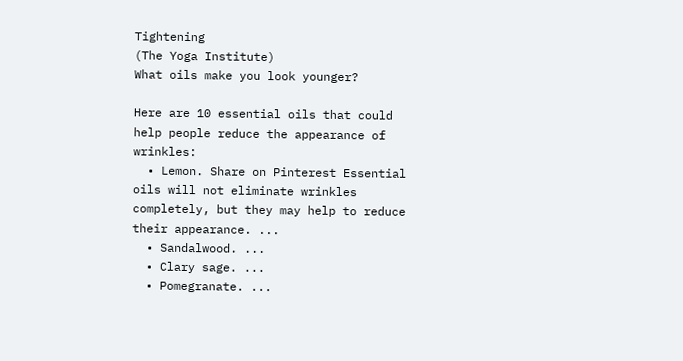Tightening
(The Yoga Institute)
What oils make you look younger?

Here are 10 essential oils that could help people reduce the appearance of wrinkles:
  • Lemon. Share on Pinterest Essential oils will not eliminate wrinkles completely, but they may help to reduce their appearance. ...
  • Sandalwood. ...
  • Clary sage. ...
  • Pomegranate. ...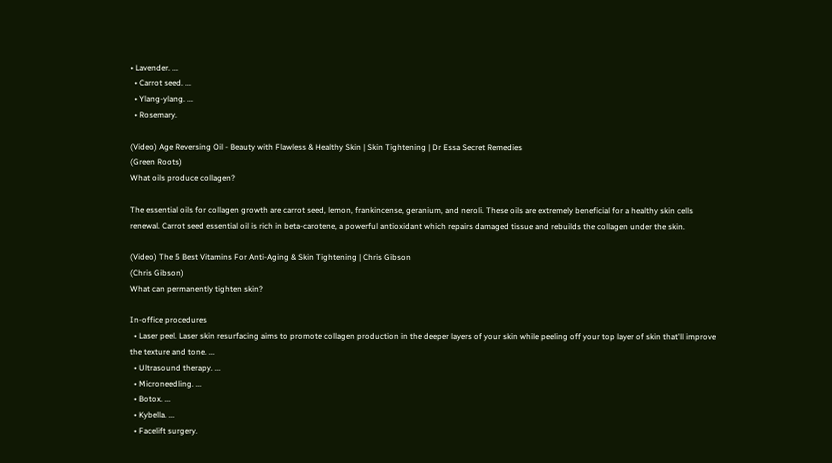• Lavender. ...
  • Carrot seed. ...
  • Ylang-ylang. ...
  • Rosemary.

(Video) Age Reversing Oil - Beauty with Flawless & Healthy Skin | Skin Tightening | Dr Essa Secret Remedies
(Green Roots)
What oils produce collagen?

The essential oils for collagen growth are carrot seed, lemon, frankincense, geranium, and neroli. These oils are extremely beneficial for a healthy skin cells renewal. Carrot seed essential oil is rich in beta-carotene, a powerful antioxidant which repairs damaged tissue and rebuilds the collagen under the skin.

(Video) The 5 Best Vitamins For Anti-Aging & Skin Tightening | Chris Gibson
(Chris Gibson)
What can permanently tighten skin?

In-office procedures
  • Laser peel. Laser skin resurfacing aims to promote collagen production in the deeper layers of your skin while peeling off your top layer of skin that'll improve the texture and tone. ...
  • Ultrasound therapy. ...
  • Microneedling. ...
  • Botox. ...
  • Kybella. ...
  • Facelift surgery.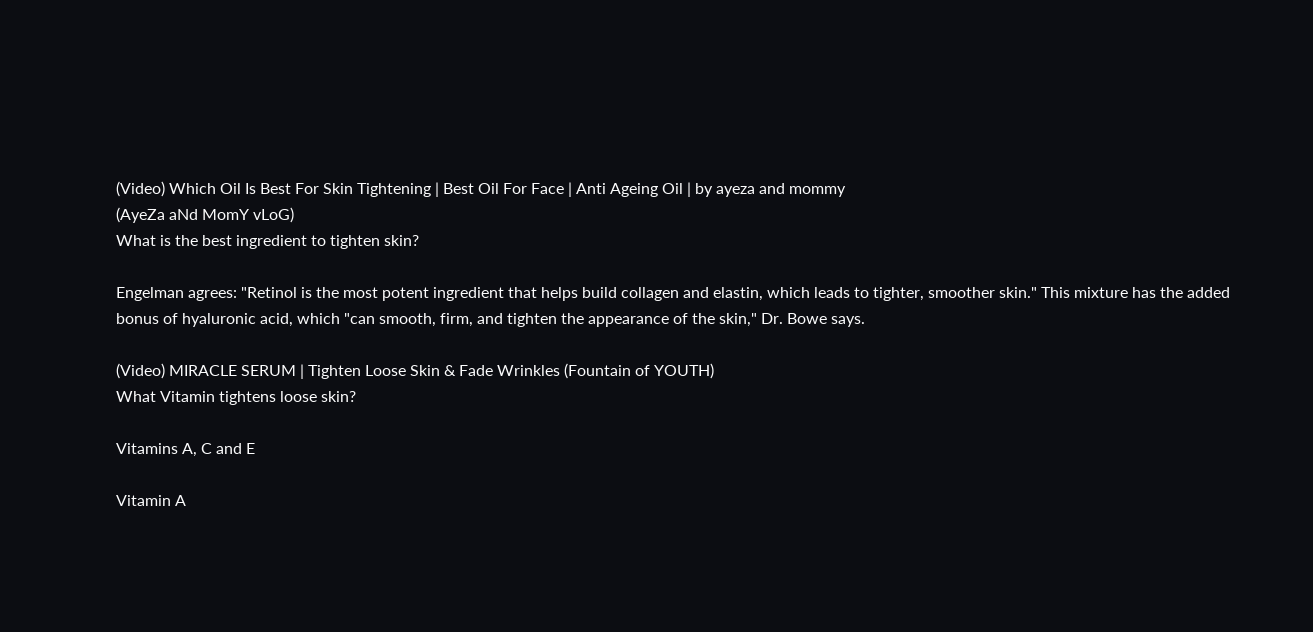(Video) Which Oil Is Best For Skin Tightening | Best Oil For Face | Anti Ageing Oil | by ayeza and mommy
(AyeZa aNd MomY vLoG)
What is the best ingredient to tighten skin?

Engelman agrees: "Retinol is the most potent ingredient that helps build collagen and elastin, which leads to tighter, smoother skin." This mixture has the added bonus of hyaluronic acid, which "can smooth, firm, and tighten the appearance of the skin," Dr. Bowe says.

(Video) MIRACLE SERUM | Tighten Loose Skin & Fade Wrinkles (Fountain of YOUTH)
What Vitamin tightens loose skin?

Vitamins A, C and E

Vitamin A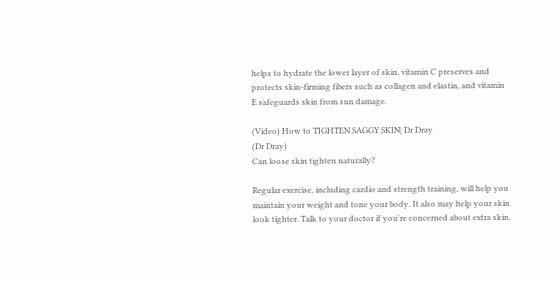helps to hydrate the lower layer of skin, vitamin C preserves and protects skin-firming fibers such as collagen and elastin, and vitamin E safeguards skin from sun damage.

(Video) How to TIGHTEN SAGGY SKIN| Dr Dray
(Dr Dray)
Can loose skin tighten naturally?

Regular exercise, including cardio and strength training, will help you maintain your weight and tone your body. It also may help your skin look tighter. Talk to your doctor if you're concerned about extra skin.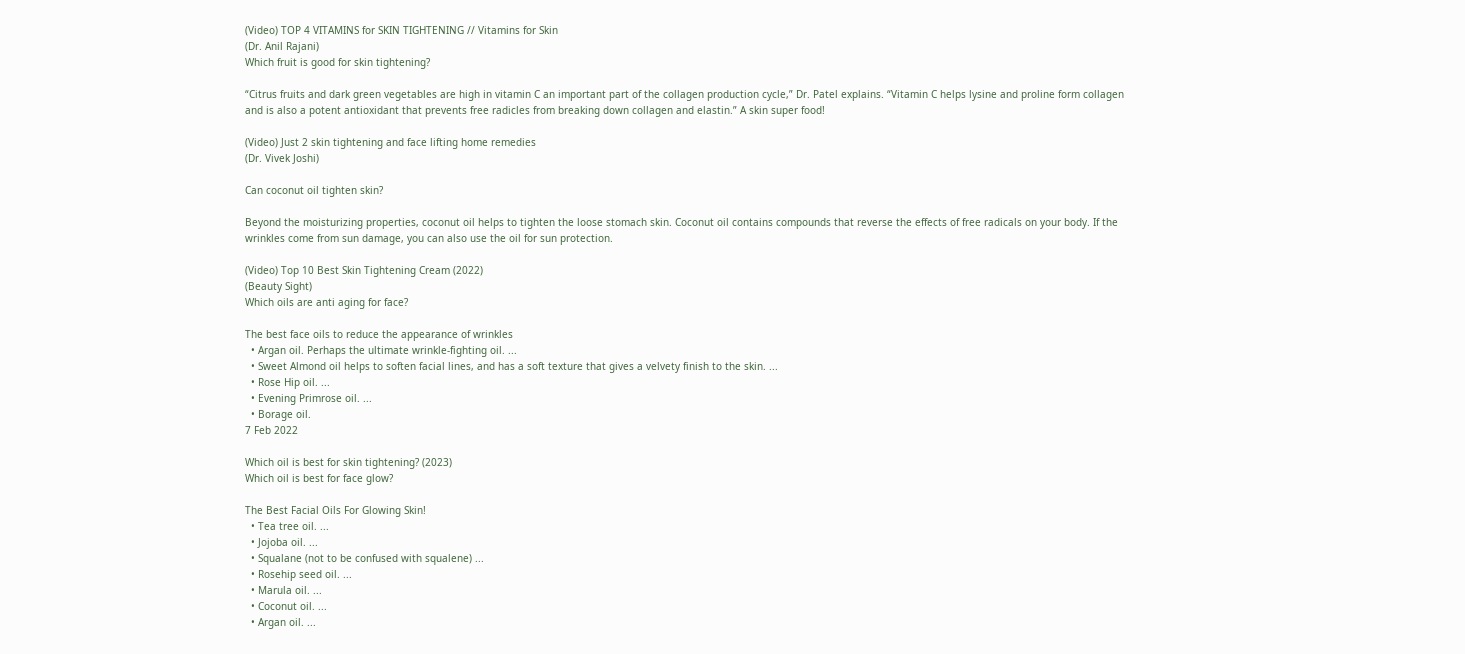(Video) TOP 4 VITAMINS for SKIN TIGHTENING // Vitamins for Skin
(Dr. Anil Rajani)
Which fruit is good for skin tightening?

“Citrus fruits and dark green vegetables are high in vitamin C an important part of the collagen production cycle,” Dr. Patel explains. “Vitamin C helps lysine and proline form collagen and is also a potent antioxidant that prevents free radicles from breaking down collagen and elastin.” A skin super food!

(Video) Just 2 skin tightening and face lifting home remedies
(Dr. Vivek Joshi)

Can coconut oil tighten skin?

Beyond the moisturizing properties, coconut oil helps to tighten the loose stomach skin. Coconut oil contains compounds that reverse the effects of free radicals on your body. If the wrinkles come from sun damage, you can also use the oil for sun protection.

(Video) Top 10 Best Skin Tightening Cream (2022)
(Beauty Sight)
Which oils are anti aging for face?

The best face oils to reduce the appearance of wrinkles
  • Argan oil. Perhaps the ultimate wrinkle-fighting oil. ...
  • Sweet Almond oil helps to soften facial lines, and has a soft texture that gives a velvety finish to the skin. ...
  • Rose Hip oil. ...
  • Evening Primrose oil. ...
  • Borage oil.
7 Feb 2022

Which oil is best for skin tightening? (2023)
Which oil is best for face glow?

The Best Facial Oils For Glowing Skin!
  • Tea tree oil. ...
  • Jojoba oil. ...
  • Squalane (not to be confused with squalene) ...
  • Rosehip seed oil. ...
  • Marula oil. ...
  • Coconut oil. ...
  • Argan oil. ...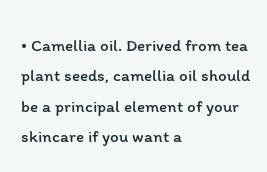• Camellia oil. Derived from tea plant seeds, camellia oil should be a principal element of your skincare if you want a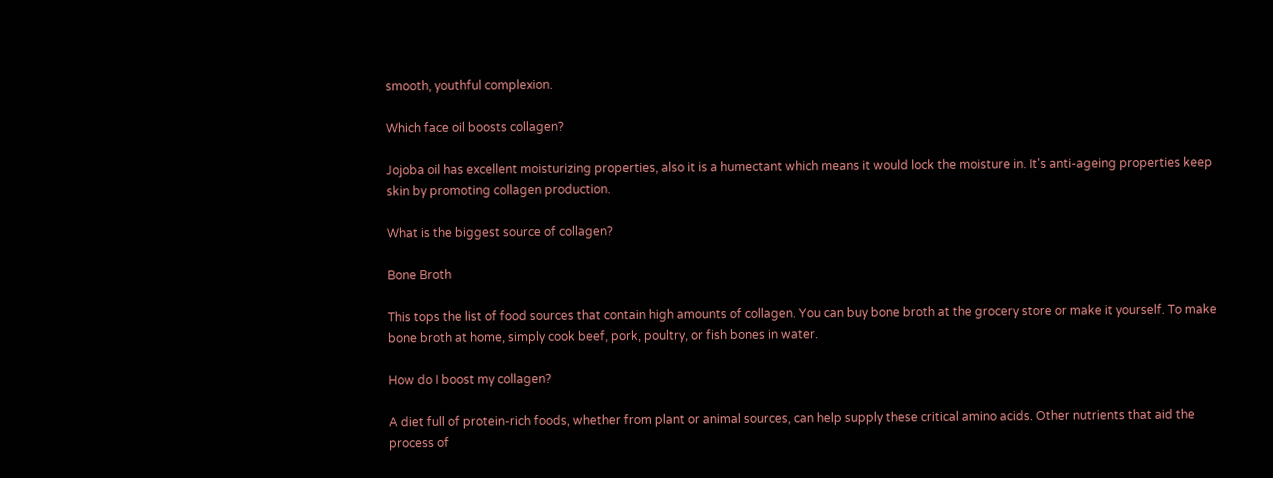smooth, youthful complexion.

Which face oil boosts collagen?

Jojoba oil has excellent moisturizing properties, also it is a humectant which means it would lock the moisture in. It's anti-ageing properties keep skin by promoting collagen production.

What is the biggest source of collagen?

Bone Broth

This tops the list of food sources that contain high amounts of collagen. You can buy bone broth at the grocery store or make it yourself. To make bone broth at home, simply cook beef, pork, poultry, or fish bones in water.

How do I boost my collagen?

A diet full of protein-rich foods, whether from plant or animal sources, can help supply these critical amino acids. Other nutrients that aid the process of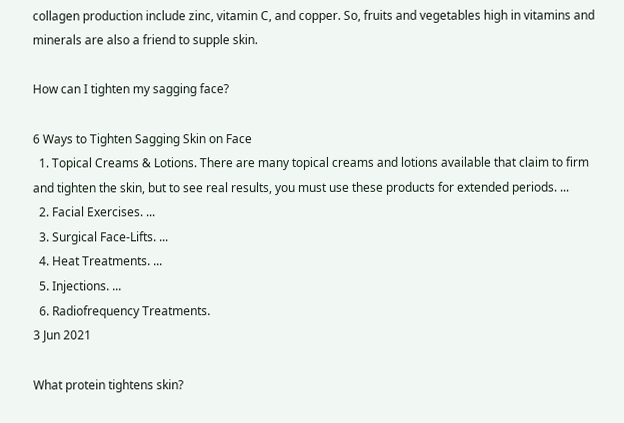collagen production include zinc, vitamin C, and copper. So, fruits and vegetables high in vitamins and minerals are also a friend to supple skin.

How can I tighten my sagging face?

6 Ways to Tighten Sagging Skin on Face
  1. Topical Creams & Lotions. There are many topical creams and lotions available that claim to firm and tighten the skin, but to see real results, you must use these products for extended periods. ...
  2. Facial Exercises. ...
  3. Surgical Face-Lifts. ...
  4. Heat Treatments. ...
  5. Injections. ...
  6. Radiofrequency Treatments.
3 Jun 2021

What protein tightens skin?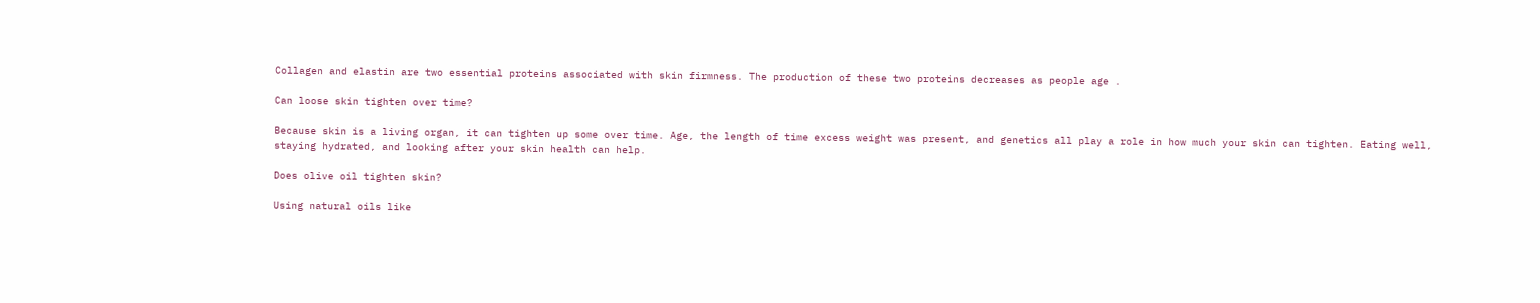Collagen and elastin are two essential proteins associated with skin firmness. The production of these two proteins decreases as people age .

Can loose skin tighten over time?

Because skin is a living organ, it can tighten up some over time. Age, the length of time excess weight was present, and genetics all play a role in how much your skin can tighten. Eating well, staying hydrated, and looking after your skin health can help.

Does olive oil tighten skin?

Using natural oils like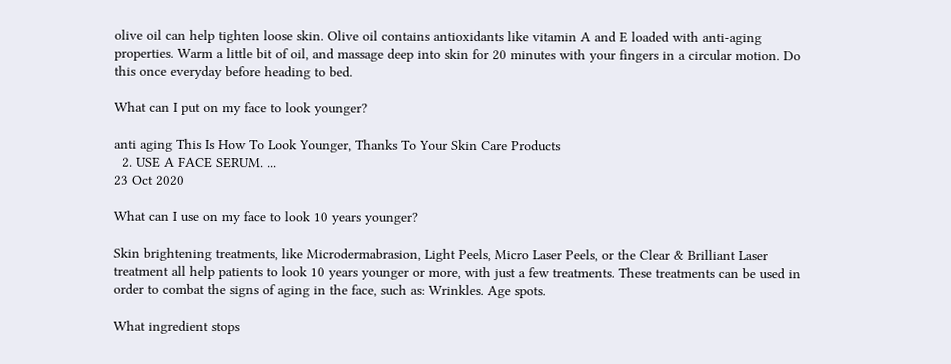olive oil can help tighten loose skin. Olive oil contains antioxidants like vitamin A and E loaded with anti-aging properties. Warm a little bit of oil, and massage deep into skin for 20 minutes with your fingers in a circular motion. Do this once everyday before heading to bed.

What can I put on my face to look younger?

anti aging This Is How To Look Younger, Thanks To Your Skin Care Products
  2. USE A FACE SERUM. ...
23 Oct 2020

What can I use on my face to look 10 years younger?

Skin brightening treatments, like Microdermabrasion, Light Peels, Micro Laser Peels, or the Clear & Brilliant Laser treatment all help patients to look 10 years younger or more, with just a few treatments. These treatments can be used in order to combat the signs of aging in the face, such as: Wrinkles. Age spots.

What ingredient stops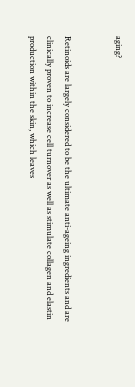aging?


Retinoids are largely considered to be the ultimate anti-ageing ingredients and are clinically proven to increase cell turnover as well as stimulate collagen and elastin production within the skin, which leaves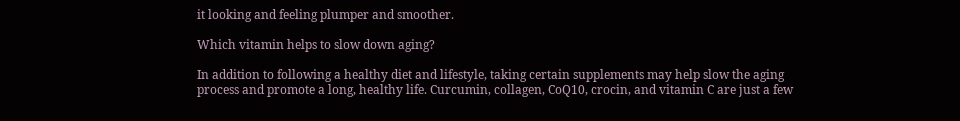it looking and feeling plumper and smoother.

Which vitamin helps to slow down aging?

In addition to following a healthy diet and lifestyle, taking certain supplements may help slow the aging process and promote a long, healthy life. Curcumin, collagen, CoQ10, crocin, and vitamin C are just a few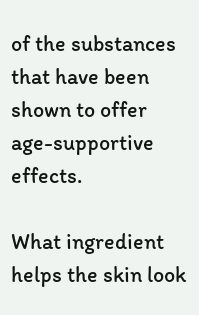of the substances that have been shown to offer age-supportive effects.

What ingredient helps the skin look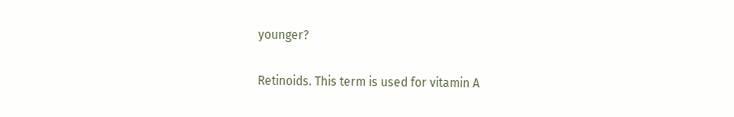younger?

Retinoids. This term is used for vitamin A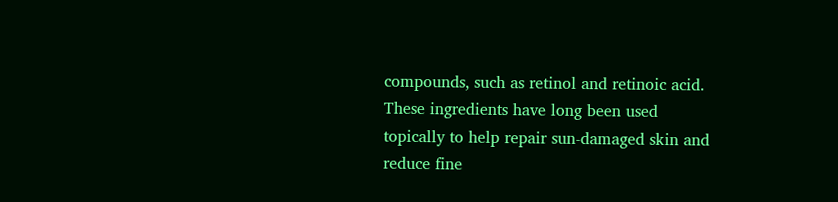compounds, such as retinol and retinoic acid. These ingredients have long been used topically to help repair sun-damaged skin and reduce fine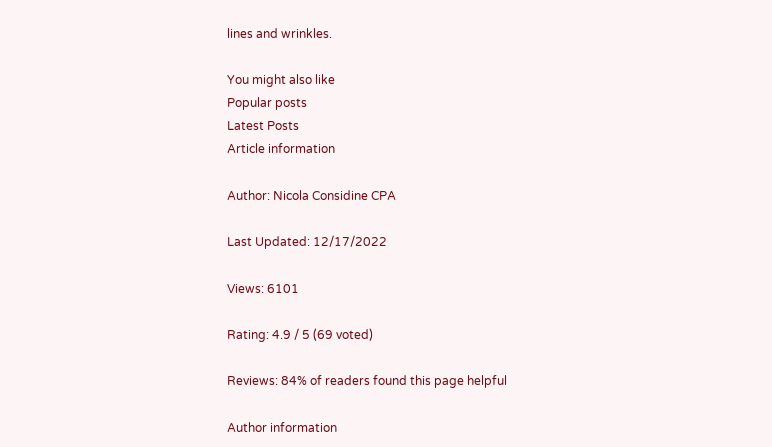lines and wrinkles.

You might also like
Popular posts
Latest Posts
Article information

Author: Nicola Considine CPA

Last Updated: 12/17/2022

Views: 6101

Rating: 4.9 / 5 (69 voted)

Reviews: 84% of readers found this page helpful

Author information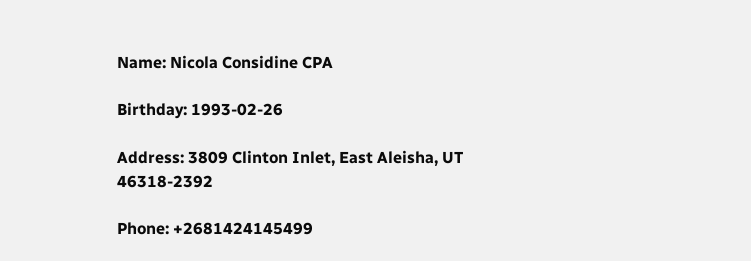Name: Nicola Considine CPA

Birthday: 1993-02-26

Address: 3809 Clinton Inlet, East Aleisha, UT 46318-2392

Phone: +2681424145499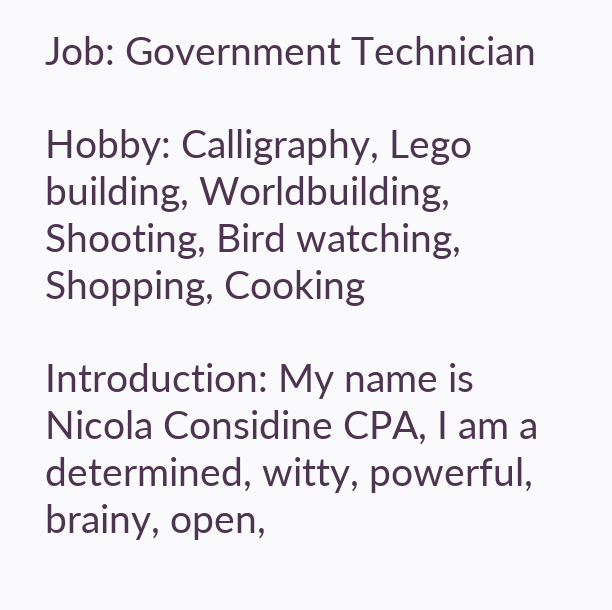Job: Government Technician

Hobby: Calligraphy, Lego building, Worldbuilding, Shooting, Bird watching, Shopping, Cooking

Introduction: My name is Nicola Considine CPA, I am a determined, witty, powerful, brainy, open,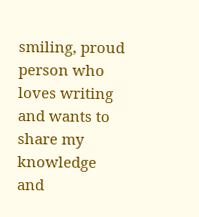smiling, proud person who loves writing and wants to share my knowledge and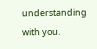understanding with you.